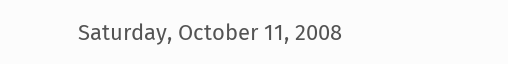Saturday, October 11, 2008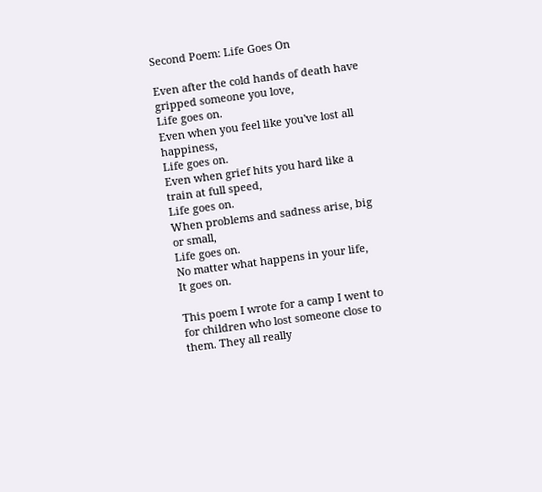Second Poem: Life Goes On

Even after the cold hands of death have gripped someone you love,
Life goes on.
Even when you feel like you've lost all happiness,
Life goes on.
Even when grief hits you hard like a train at full speed,
Life goes on.
When problems and sadness arise, big or small,
Life goes on.
No matter what happens in your life,
It goes on.

This poem I wrote for a camp I went to for children who lost someone close to them. They all really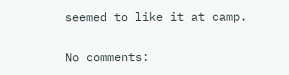seemed to like it at camp.

No comments: